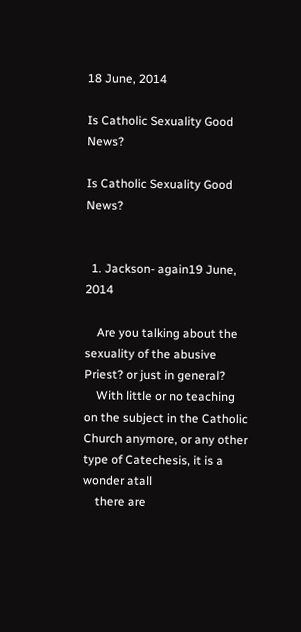18 June, 2014

Is Catholic Sexuality Good News?

Is Catholic Sexuality Good News?


  1. Jackson- again19 June, 2014

    Are you talking about the sexuality of the abusive Priest? or just in general?
    With little or no teaching on the subject in the Catholic Church anymore, or any other type of Catechesis, it is a wonder atall
    there are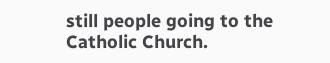still people going to the Catholic Church.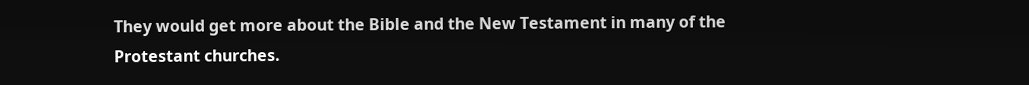They would get more about the Bible and the New Testament in many of the Protestant churches.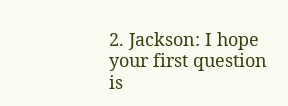2. Jackson: I hope your first question is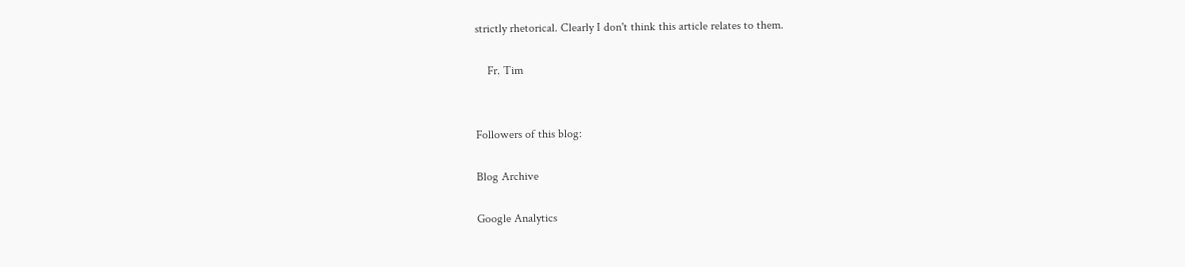strictly rhetorical. Clearly I don't think this article relates to them.

    Fr. Tim


Followers of this blog:

Blog Archive

Google Analytics